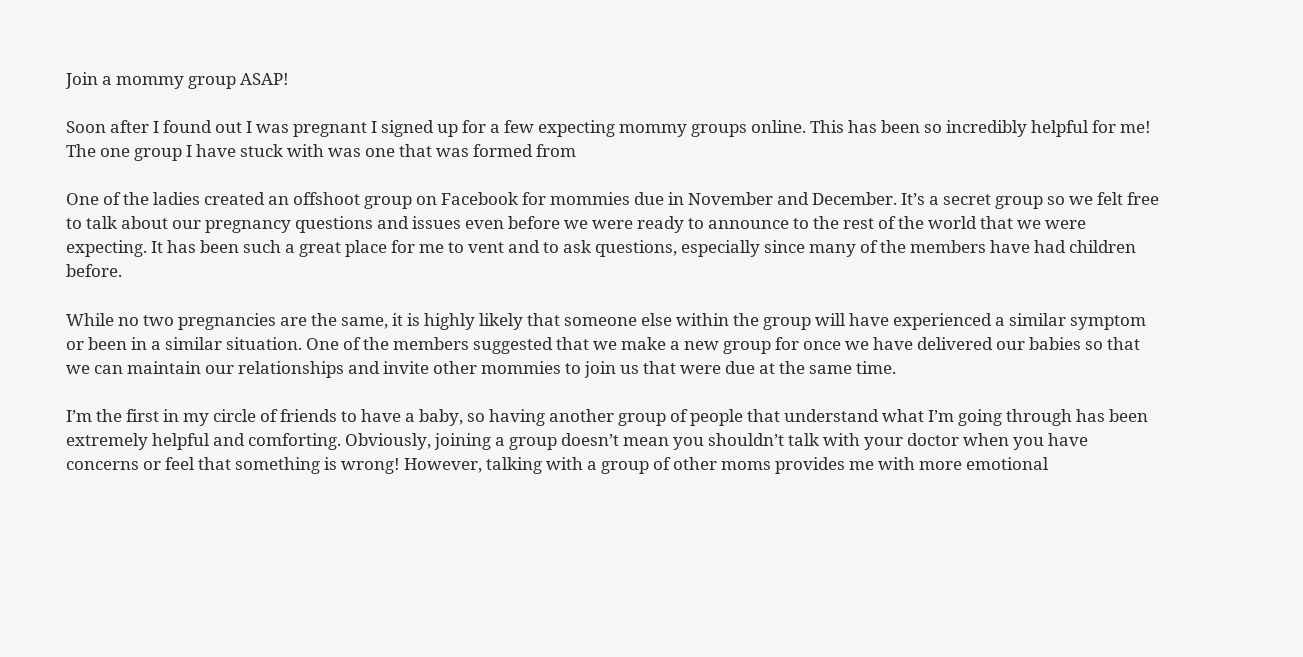Join a mommy group ASAP!

Soon after I found out I was pregnant I signed up for a few expecting mommy groups online. This has been so incredibly helpful for me! The one group I have stuck with was one that was formed from

One of the ladies created an offshoot group on Facebook for mommies due in November and December. It’s a secret group so we felt free to talk about our pregnancy questions and issues even before we were ready to announce to the rest of the world that we were expecting. It has been such a great place for me to vent and to ask questions, especially since many of the members have had children before.

While no two pregnancies are the same, it is highly likely that someone else within the group will have experienced a similar symptom or been in a similar situation. One of the members suggested that we make a new group for once we have delivered our babies so that we can maintain our relationships and invite other mommies to join us that were due at the same time.

I’m the first in my circle of friends to have a baby, so having another group of people that understand what I’m going through has been extremely helpful and comforting. Obviously, joining a group doesn’t mean you shouldn’t talk with your doctor when you have concerns or feel that something is wrong! However, talking with a group of other moms provides me with more emotional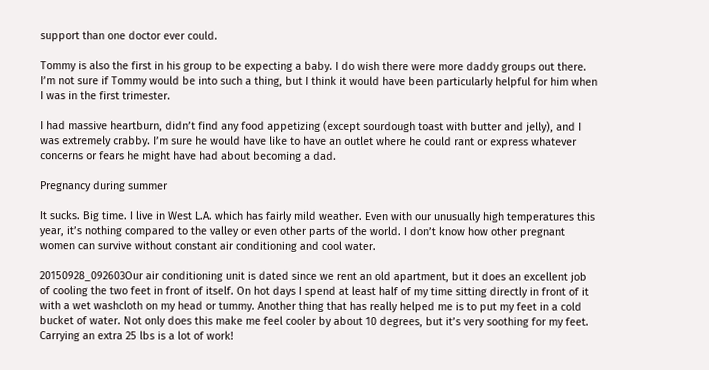support than one doctor ever could.

Tommy is also the first in his group to be expecting a baby. I do wish there were more daddy groups out there. I’m not sure if Tommy would be into such a thing, but I think it would have been particularly helpful for him when I was in the first trimester.

I had massive heartburn, didn’t find any food appetizing (except sourdough toast with butter and jelly), and I was extremely crabby. I’m sure he would have like to have an outlet where he could rant or express whatever concerns or fears he might have had about becoming a dad.

Pregnancy during summer

It sucks. Big time. I live in West L.A. which has fairly mild weather. Even with our unusually high temperatures this year, it’s nothing compared to the valley or even other parts of the world. I don’t know how other pregnant women can survive without constant air conditioning and cool water.

20150928_092603Our air conditioning unit is dated since we rent an old apartment, but it does an excellent job of cooling the two feet in front of itself. On hot days I spend at least half of my time sitting directly in front of it with a wet washcloth on my head or tummy. Another thing that has really helped me is to put my feet in a cold bucket of water. Not only does this make me feel cooler by about 10 degrees, but it’s very soothing for my feet. Carrying an extra 25 lbs is a lot of work!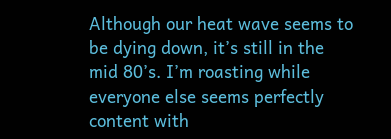Although our heat wave seems to be dying down, it’s still in the mid 80’s. I’m roasting while everyone else seems perfectly content with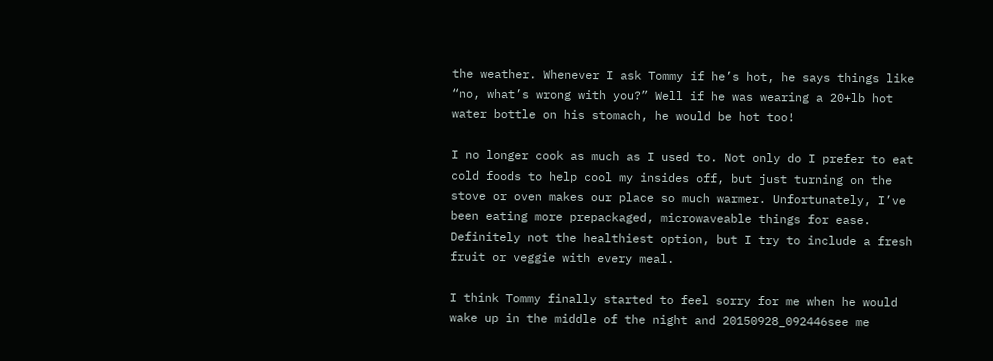the weather. Whenever I ask Tommy if he’s hot, he says things like “no, what’s wrong with you?” Well if he was wearing a 20+lb hot water bottle on his stomach, he would be hot too!

I no longer cook as much as I used to. Not only do I prefer to eat cold foods to help cool my insides off, but just turning on the stove or oven makes our place so much warmer. Unfortunately, I’ve been eating more prepackaged, microwaveable things for ease. Definitely not the healthiest option, but I try to include a fresh fruit or veggie with every meal.

I think Tommy finally started to feel sorry for me when he would wake up in the middle of the night and 20150928_092446see me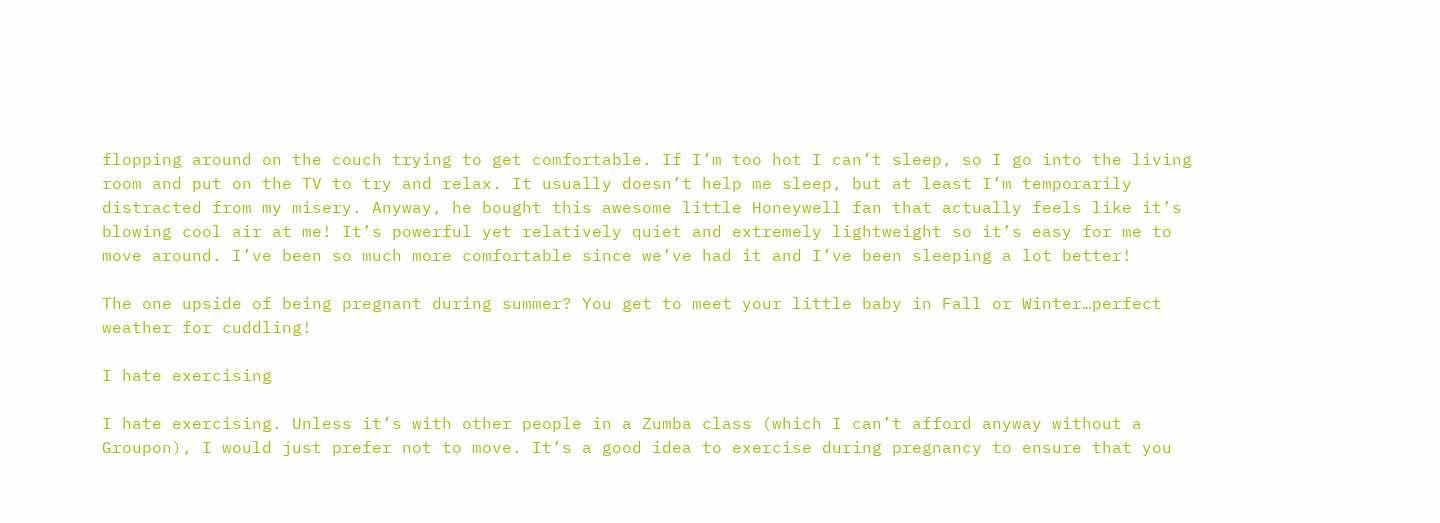flopping around on the couch trying to get comfortable. If I’m too hot I can’t sleep, so I go into the living room and put on the TV to try and relax. It usually doesn’t help me sleep, but at least I’m temporarily distracted from my misery. Anyway, he bought this awesome little Honeywell fan that actually feels like it’s blowing cool air at me! It’s powerful yet relatively quiet and extremely lightweight so it’s easy for me to move around. I’ve been so much more comfortable since we’ve had it and I’ve been sleeping a lot better!

The one upside of being pregnant during summer? You get to meet your little baby in Fall or Winter…perfect weather for cuddling!

I hate exercising

I hate exercising. Unless it’s with other people in a Zumba class (which I can’t afford anyway without a Groupon), I would just prefer not to move. It’s a good idea to exercise during pregnancy to ensure that you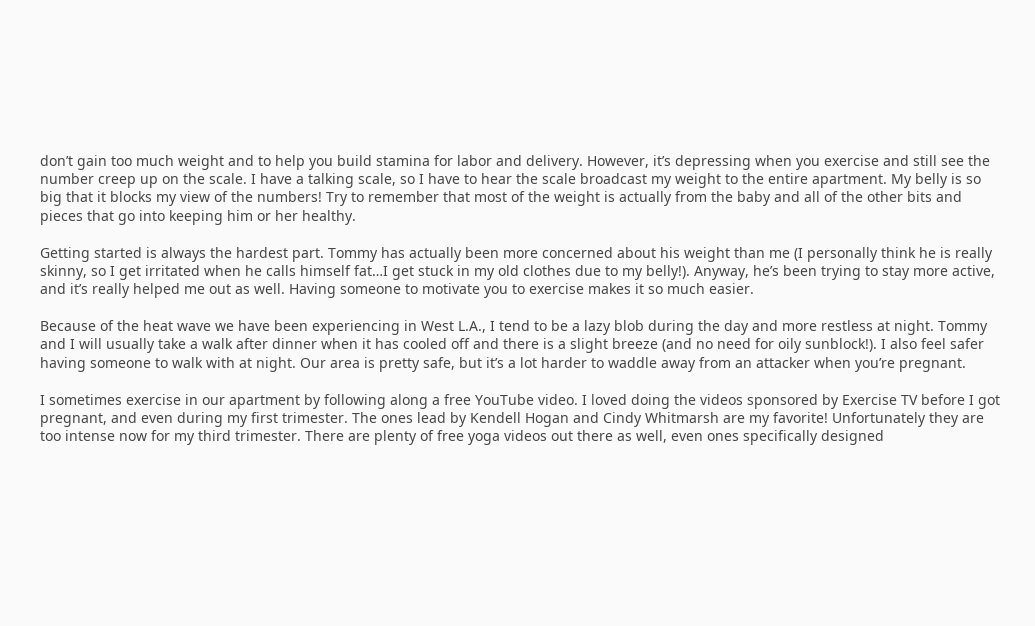don’t gain too much weight and to help you build stamina for labor and delivery. However, it’s depressing when you exercise and still see the number creep up on the scale. I have a talking scale, so I have to hear the scale broadcast my weight to the entire apartment. My belly is so big that it blocks my view of the numbers! Try to remember that most of the weight is actually from the baby and all of the other bits and pieces that go into keeping him or her healthy.

Getting started is always the hardest part. Tommy has actually been more concerned about his weight than me (I personally think he is really skinny, so I get irritated when he calls himself fat…I get stuck in my old clothes due to my belly!). Anyway, he’s been trying to stay more active, and it’s really helped me out as well. Having someone to motivate you to exercise makes it so much easier.

Because of the heat wave we have been experiencing in West L.A., I tend to be a lazy blob during the day and more restless at night. Tommy and I will usually take a walk after dinner when it has cooled off and there is a slight breeze (and no need for oily sunblock!). I also feel safer having someone to walk with at night. Our area is pretty safe, but it’s a lot harder to waddle away from an attacker when you’re pregnant.

I sometimes exercise in our apartment by following along a free YouTube video. I loved doing the videos sponsored by Exercise TV before I got pregnant, and even during my first trimester. The ones lead by Kendell Hogan and Cindy Whitmarsh are my favorite! Unfortunately they are too intense now for my third trimester. There are plenty of free yoga videos out there as well, even ones specifically designed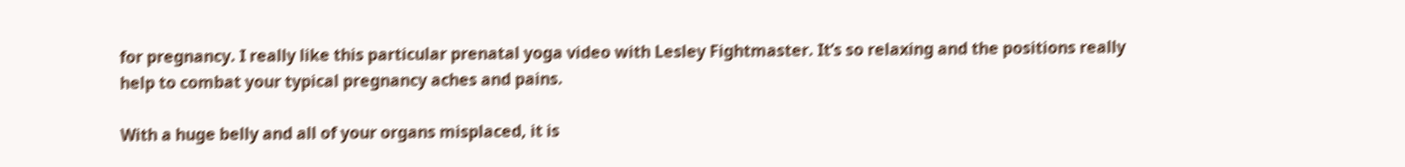for pregnancy. I really like this particular prenatal yoga video with Lesley Fightmaster. It’s so relaxing and the positions really help to combat your typical pregnancy aches and pains.

With a huge belly and all of your organs misplaced, it is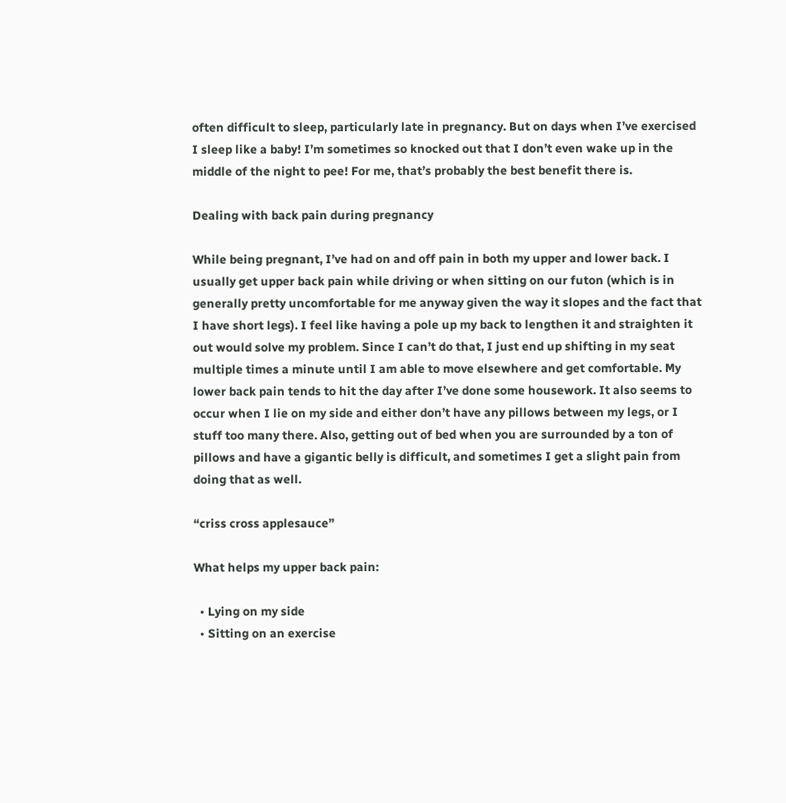often difficult to sleep, particularly late in pregnancy. But on days when I’ve exercised I sleep like a baby! I’m sometimes so knocked out that I don’t even wake up in the middle of the night to pee! For me, that’s probably the best benefit there is.

Dealing with back pain during pregnancy

While being pregnant, I’ve had on and off pain in both my upper and lower back. I usually get upper back pain while driving or when sitting on our futon (which is in generally pretty uncomfortable for me anyway given the way it slopes and the fact that I have short legs). I feel like having a pole up my back to lengthen it and straighten it out would solve my problem. Since I can’t do that, I just end up shifting in my seat multiple times a minute until I am able to move elsewhere and get comfortable. My lower back pain tends to hit the day after I’ve done some housework. It also seems to occur when I lie on my side and either don’t have any pillows between my legs, or I stuff too many there. Also, getting out of bed when you are surrounded by a ton of pillows and have a gigantic belly is difficult, and sometimes I get a slight pain from doing that as well.

“criss cross applesauce”

What helps my upper back pain:

  • Lying on my side
  • Sitting on an exercise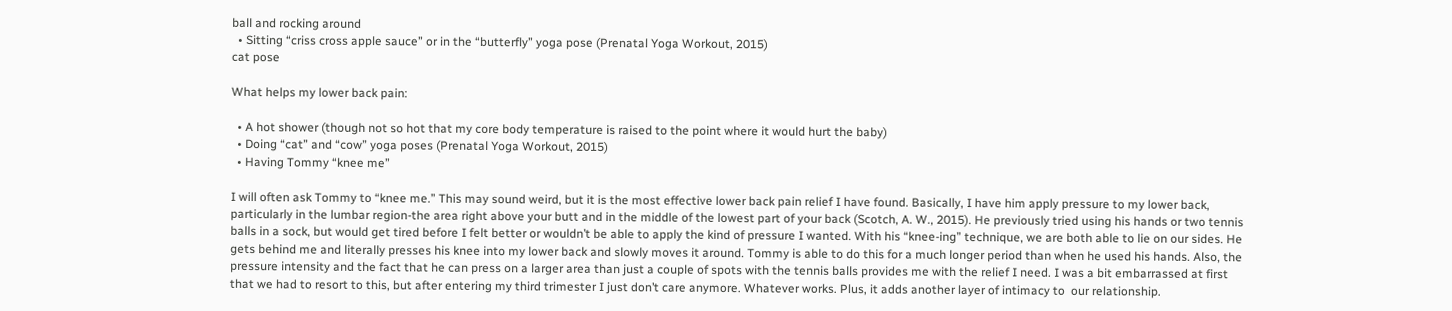ball and rocking around
  • Sitting “criss cross apple sauce” or in the “butterfly” yoga pose (Prenatal Yoga Workout, 2015)
cat pose

What helps my lower back pain:

  • A hot shower (though not so hot that my core body temperature is raised to the point where it would hurt the baby)
  • Doing “cat” and “cow” yoga poses (Prenatal Yoga Workout, 2015)
  • Having Tommy “knee me”

I will often ask Tommy to “knee me.” This may sound weird, but it is the most effective lower back pain relief I have found. Basically, I have him apply pressure to my lower back, particularly in the lumbar region-the area right above your butt and in the middle of the lowest part of your back (Scotch, A. W., 2015). He previously tried using his hands or two tennis balls in a sock, but would get tired before I felt better or wouldn’t be able to apply the kind of pressure I wanted. With his “knee-ing” technique, we are both able to lie on our sides. He gets behind me and literally presses his knee into my lower back and slowly moves it around. Tommy is able to do this for a much longer period than when he used his hands. Also, the pressure intensity and the fact that he can press on a larger area than just a couple of spots with the tennis balls provides me with the relief I need. I was a bit embarrassed at first that we had to resort to this, but after entering my third trimester I just don’t care anymore. Whatever works. Plus, it adds another layer of intimacy to  our relationship.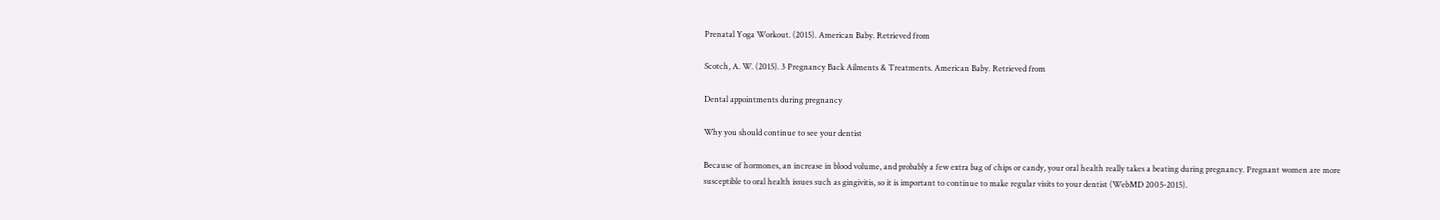Prenatal Yoga Workout. (2015). American Baby. Retrieved from

Scotch, A. W. (2015). 3 Pregnancy Back Ailments & Treatments. American Baby. Retrieved from

Dental appointments during pregnancy

Why you should continue to see your dentist

Because of hormones, an increase in blood volume, and probably a few extra bag of chips or candy, your oral health really takes a beating during pregnancy. Pregnant women are more susceptible to oral health issues such as gingivitis, so it is important to continue to make regular visits to your dentist (WebMD 2005-2015).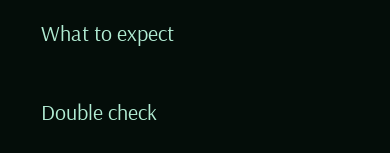What to expect

Double check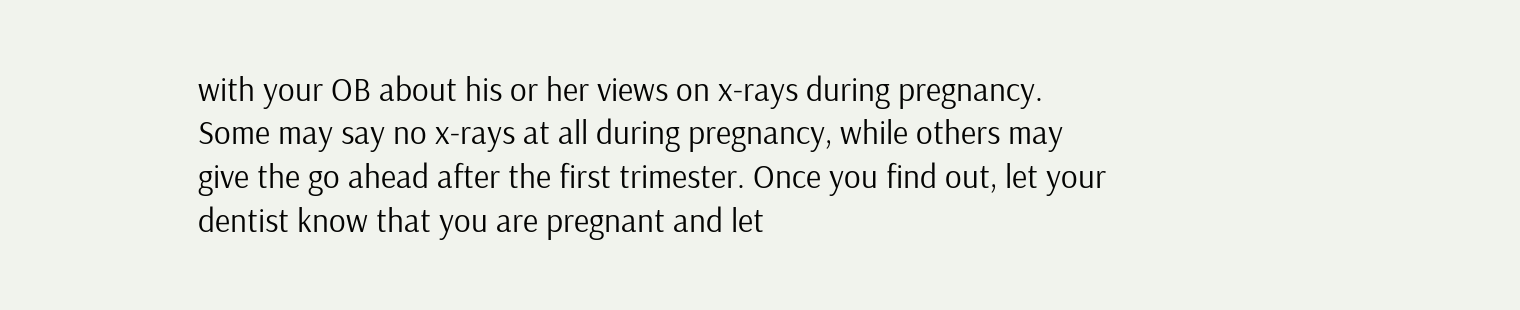with your OB about his or her views on x-rays during pregnancy. Some may say no x-rays at all during pregnancy, while others may give the go ahead after the first trimester. Once you find out, let your dentist know that you are pregnant and let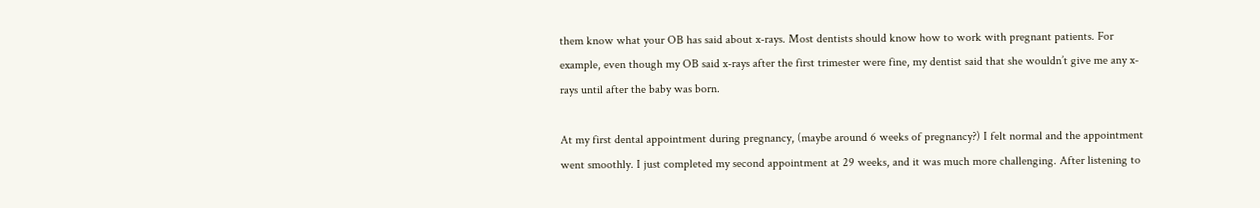them know what your OB has said about x-rays. Most dentists should know how to work with pregnant patients. For example, even though my OB said x-rays after the first trimester were fine, my dentist said that she wouldn’t give me any x-rays until after the baby was born.

At my first dental appointment during pregnancy, (maybe around 6 weeks of pregnancy?) I felt normal and the appointment went smoothly. I just completed my second appointment at 29 weeks, and it was much more challenging. After listening to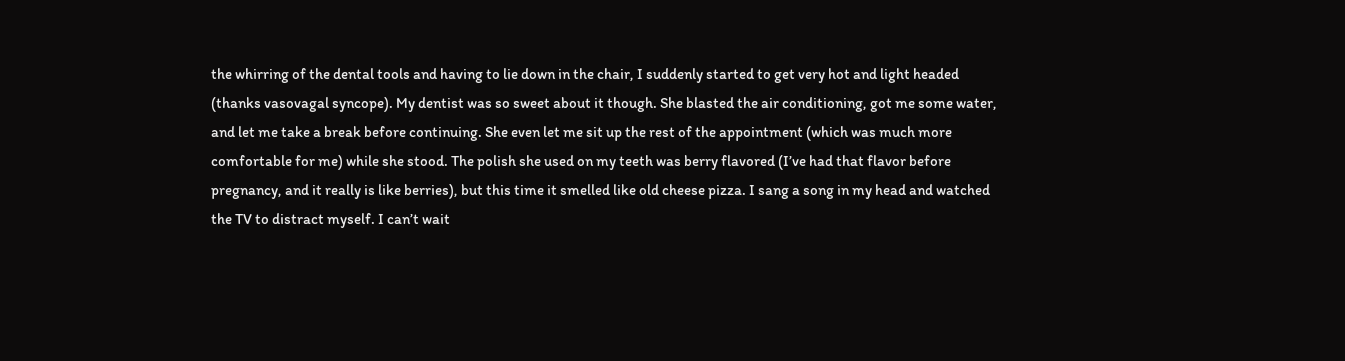the whirring of the dental tools and having to lie down in the chair, I suddenly started to get very hot and light headed (thanks vasovagal syncope). My dentist was so sweet about it though. She blasted the air conditioning, got me some water, and let me take a break before continuing. She even let me sit up the rest of the appointment (which was much more comfortable for me) while she stood. The polish she used on my teeth was berry flavored (I’ve had that flavor before pregnancy, and it really is like berries), but this time it smelled like old cheese pizza. I sang a song in my head and watched the TV to distract myself. I can’t wait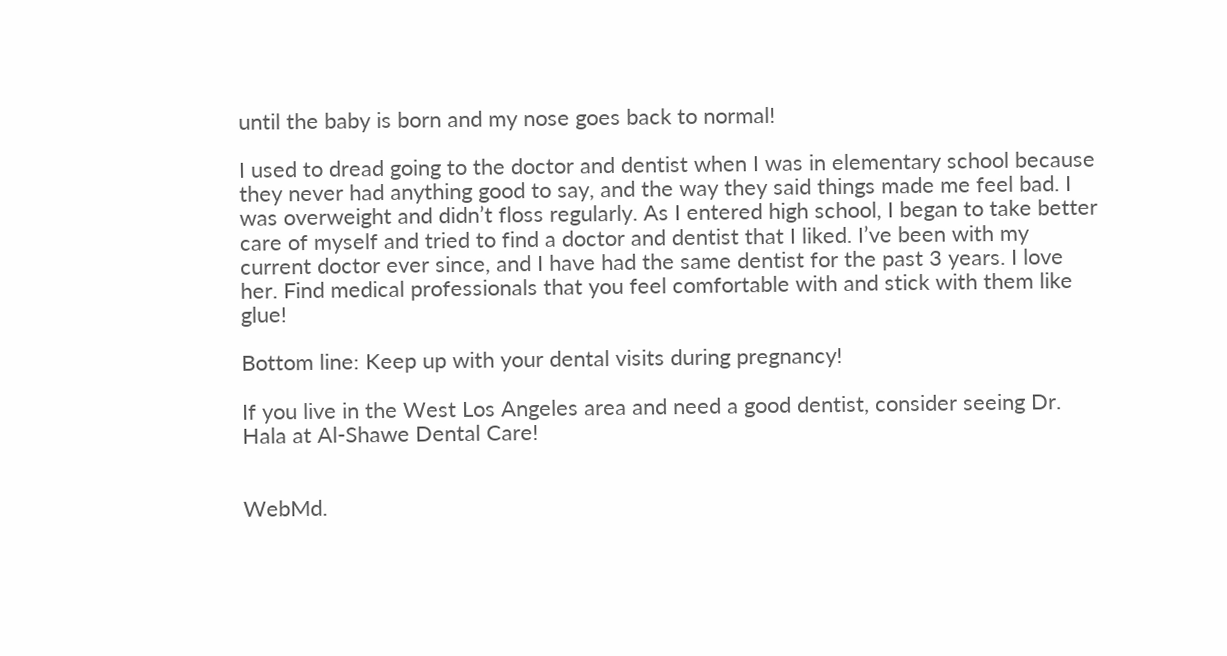until the baby is born and my nose goes back to normal!

I used to dread going to the doctor and dentist when I was in elementary school because they never had anything good to say, and the way they said things made me feel bad. I was overweight and didn’t floss regularly. As I entered high school, I began to take better care of myself and tried to find a doctor and dentist that I liked. I’ve been with my current doctor ever since, and I have had the same dentist for the past 3 years. I love her. Find medical professionals that you feel comfortable with and stick with them like glue!

Bottom line: Keep up with your dental visits during pregnancy!

If you live in the West Los Angeles area and need a good dentist, consider seeing Dr. Hala at Al-Shawe Dental Care!


WebMd.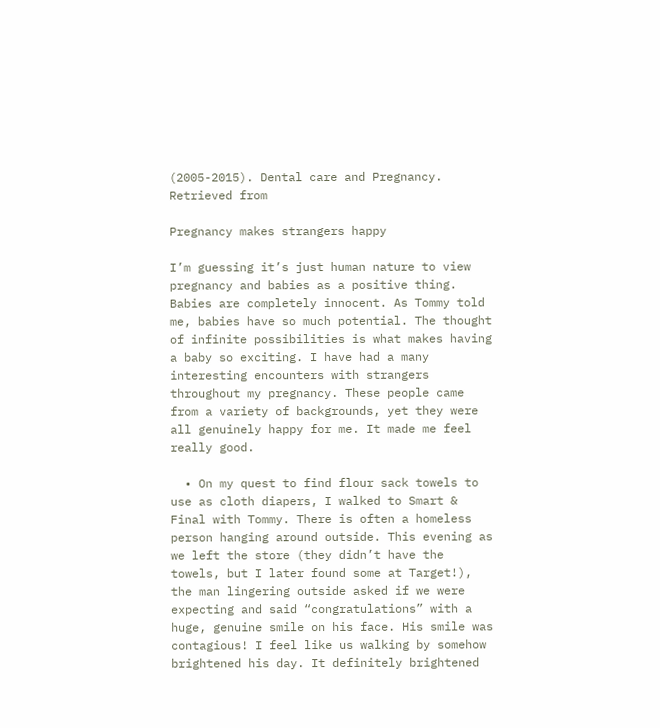(2005-2015). Dental care and Pregnancy. Retrieved from

Pregnancy makes strangers happy

I’m guessing it’s just human nature to view pregnancy and babies as a positive thing. Babies are completely innocent. As Tommy told me, babies have so much potential. The thought of infinite possibilities is what makes having a baby so exciting. I have had a many interesting encounters with strangers throughout my pregnancy. These people came from a variety of backgrounds, yet they were all genuinely happy for me. It made me feel really good.

  • On my quest to find flour sack towels to use as cloth diapers, I walked to Smart & Final with Tommy. There is often a homeless person hanging around outside. This evening as we left the store (they didn’t have the towels, but I later found some at Target!), the man lingering outside asked if we were expecting and said “congratulations” with a huge, genuine smile on his face. His smile was contagious! I feel like us walking by somehow brightened his day. It definitely brightened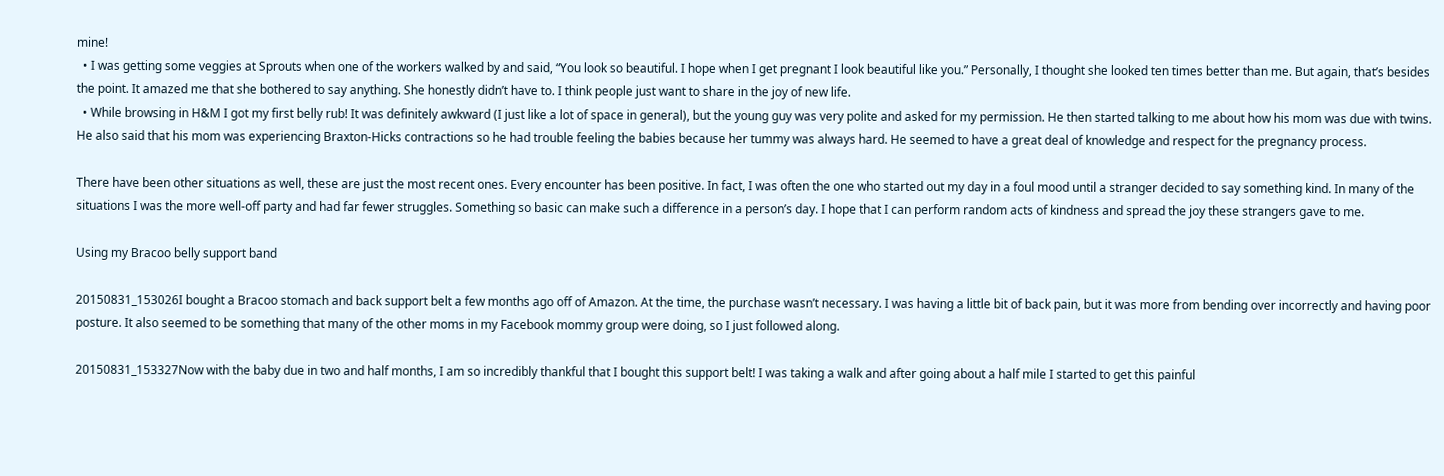mine!
  • I was getting some veggies at Sprouts when one of the workers walked by and said, “You look so beautiful. I hope when I get pregnant I look beautiful like you.” Personally, I thought she looked ten times better than me. But again, that’s besides the point. It amazed me that she bothered to say anything. She honestly didn’t have to. I think people just want to share in the joy of new life.
  • While browsing in H&M I got my first belly rub! It was definitely awkward (I just like a lot of space in general), but the young guy was very polite and asked for my permission. He then started talking to me about how his mom was due with twins. He also said that his mom was experiencing Braxton-Hicks contractions so he had trouble feeling the babies because her tummy was always hard. He seemed to have a great deal of knowledge and respect for the pregnancy process.

There have been other situations as well, these are just the most recent ones. Every encounter has been positive. In fact, I was often the one who started out my day in a foul mood until a stranger decided to say something kind. In many of the situations I was the more well-off party and had far fewer struggles. Something so basic can make such a difference in a person’s day. I hope that I can perform random acts of kindness and spread the joy these strangers gave to me.

Using my Bracoo belly support band

20150831_153026I bought a Bracoo stomach and back support belt a few months ago off of Amazon. At the time, the purchase wasn’t necessary. I was having a little bit of back pain, but it was more from bending over incorrectly and having poor posture. It also seemed to be something that many of the other moms in my Facebook mommy group were doing, so I just followed along.

20150831_153327Now with the baby due in two and half months, I am so incredibly thankful that I bought this support belt! I was taking a walk and after going about a half mile I started to get this painful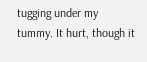tugging under my tummy. It hurt, though it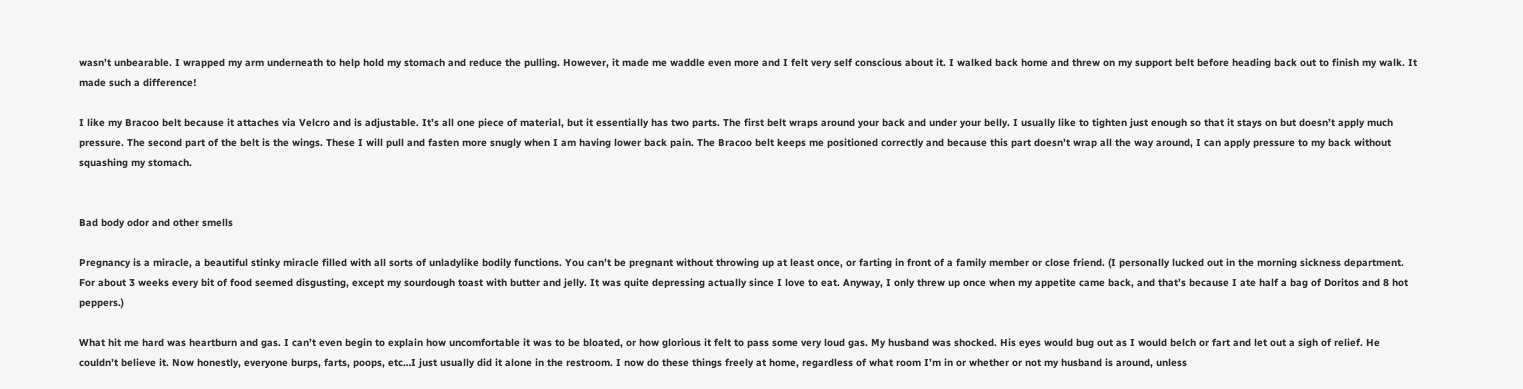wasn’t unbearable. I wrapped my arm underneath to help hold my stomach and reduce the pulling. However, it made me waddle even more and I felt very self conscious about it. I walked back home and threw on my support belt before heading back out to finish my walk. It made such a difference!

I like my Bracoo belt because it attaches via Velcro and is adjustable. It’s all one piece of material, but it essentially has two parts. The first belt wraps around your back and under your belly. I usually like to tighten just enough so that it stays on but doesn’t apply much pressure. The second part of the belt is the wings. These I will pull and fasten more snugly when I am having lower back pain. The Bracoo belt keeps me positioned correctly and because this part doesn’t wrap all the way around, I can apply pressure to my back without squashing my stomach.


Bad body odor and other smells

Pregnancy is a miracle, a beautiful stinky miracle filled with all sorts of unladylike bodily functions. You can’t be pregnant without throwing up at least once, or farting in front of a family member or close friend. (I personally lucked out in the morning sickness department. For about 3 weeks every bit of food seemed disgusting, except my sourdough toast with butter and jelly. It was quite depressing actually since I love to eat. Anyway, I only threw up once when my appetite came back, and that’s because I ate half a bag of Doritos and 8 hot peppers.)

What hit me hard was heartburn and gas. I can’t even begin to explain how uncomfortable it was to be bloated, or how glorious it felt to pass some very loud gas. My husband was shocked. His eyes would bug out as I would belch or fart and let out a sigh of relief. He couldn’t believe it. Now honestly, everyone burps, farts, poops, etc…I just usually did it alone in the restroom. I now do these things freely at home, regardless of what room I’m in or whether or not my husband is around, unless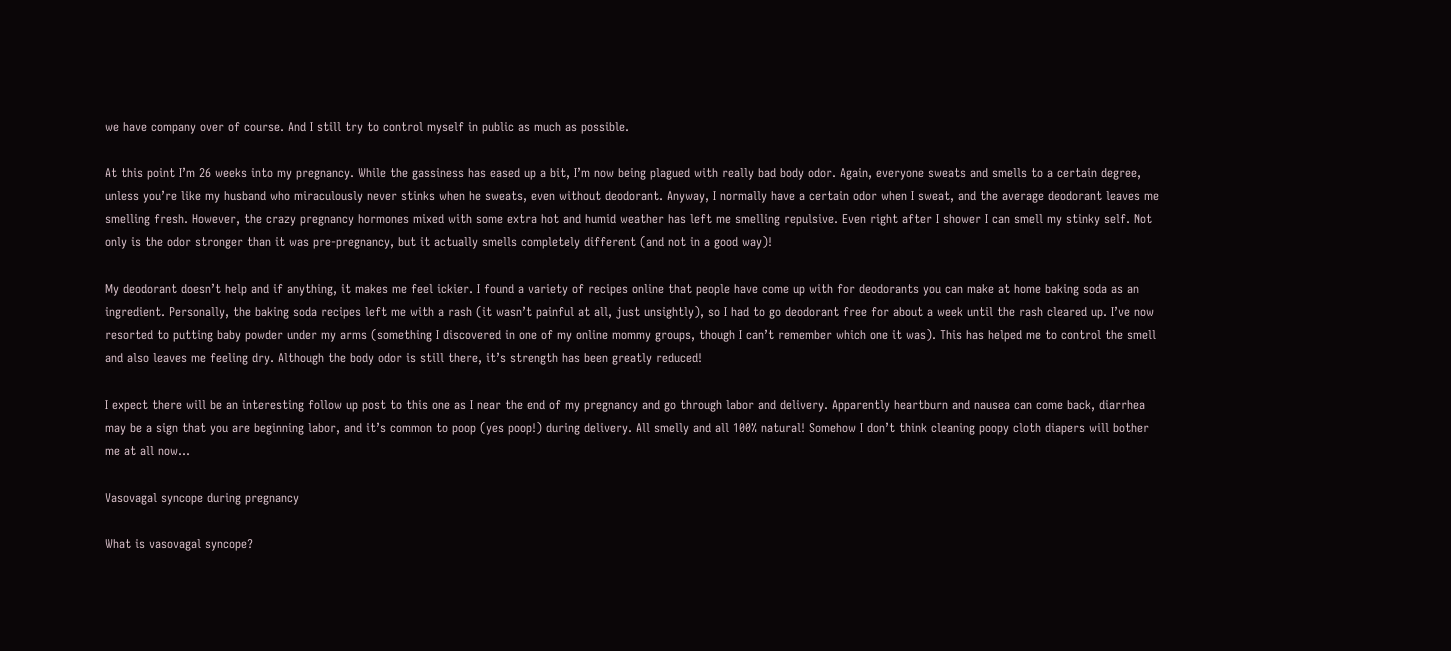we have company over of course. And I still try to control myself in public as much as possible.

At this point I’m 26 weeks into my pregnancy. While the gassiness has eased up a bit, I’m now being plagued with really bad body odor. Again, everyone sweats and smells to a certain degree, unless you’re like my husband who miraculously never stinks when he sweats, even without deodorant. Anyway, I normally have a certain odor when I sweat, and the average deodorant leaves me smelling fresh. However, the crazy pregnancy hormones mixed with some extra hot and humid weather has left me smelling repulsive. Even right after I shower I can smell my stinky self. Not only is the odor stronger than it was pre-pregnancy, but it actually smells completely different (and not in a good way)!

My deodorant doesn’t help and if anything, it makes me feel ickier. I found a variety of recipes online that people have come up with for deodorants you can make at home baking soda as an ingredient. Personally, the baking soda recipes left me with a rash (it wasn’t painful at all, just unsightly), so I had to go deodorant free for about a week until the rash cleared up. I’ve now resorted to putting baby powder under my arms (something I discovered in one of my online mommy groups, though I can’t remember which one it was). This has helped me to control the smell and also leaves me feeling dry. Although the body odor is still there, it’s strength has been greatly reduced!

I expect there will be an interesting follow up post to this one as I near the end of my pregnancy and go through labor and delivery. Apparently heartburn and nausea can come back, diarrhea may be a sign that you are beginning labor, and it’s common to poop (yes poop!) during delivery. All smelly and all 100% natural! Somehow I don’t think cleaning poopy cloth diapers will bother me at all now…

Vasovagal syncope during pregnancy

What is vasovagal syncope?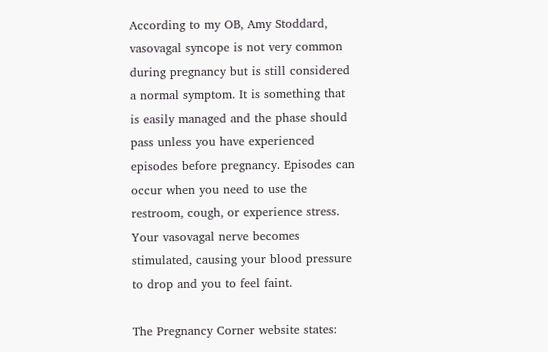According to my OB, Amy Stoddard, vasovagal syncope is not very common during pregnancy but is still considered a normal symptom. It is something that is easily managed and the phase should pass unless you have experienced episodes before pregnancy. Episodes can occur when you need to use the restroom, cough, or experience stress. Your vasovagal nerve becomes stimulated, causing your blood pressure to drop and you to feel faint.

The Pregnancy Corner website states: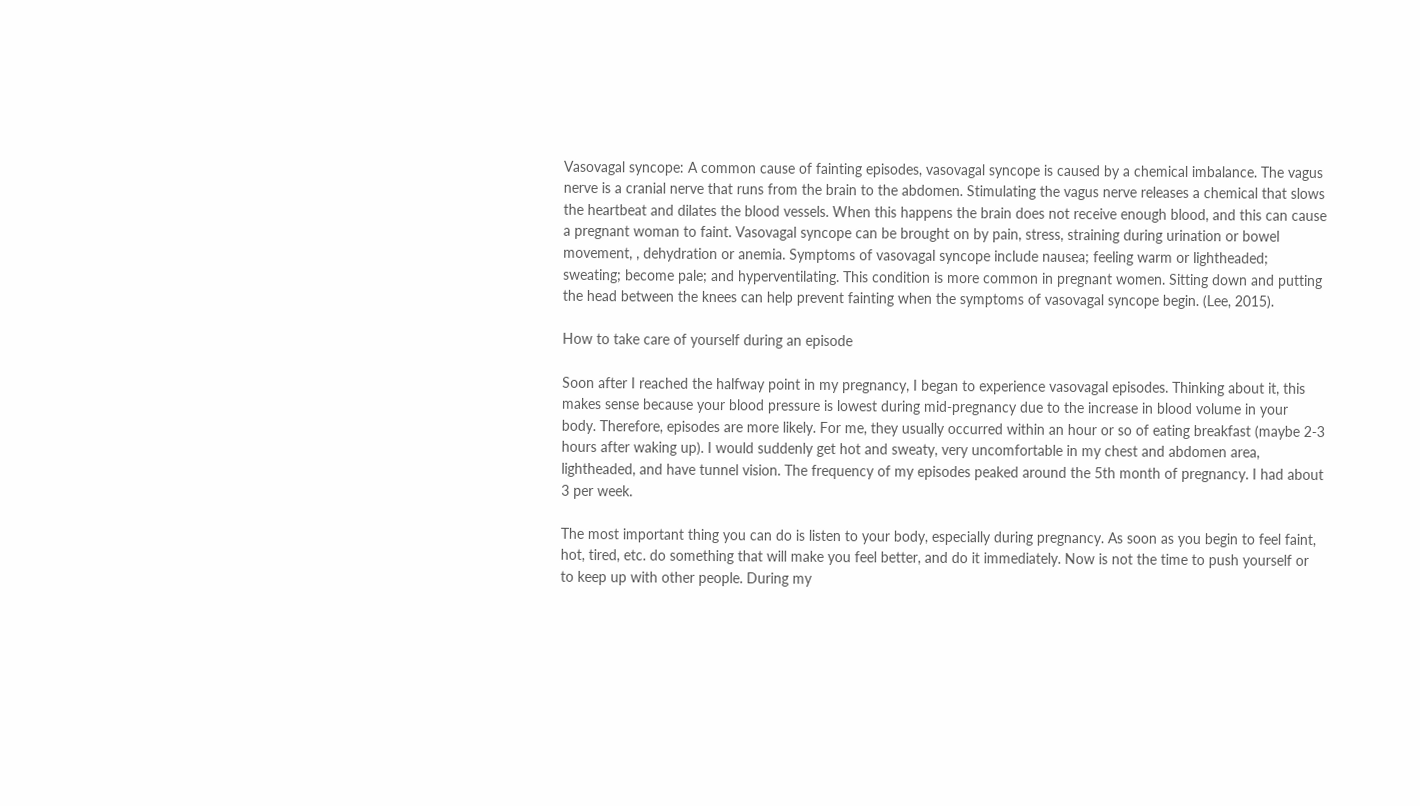Vasovagal syncope: A common cause of fainting episodes, vasovagal syncope is caused by a chemical imbalance. The vagus nerve is a cranial nerve that runs from the brain to the abdomen. Stimulating the vagus nerve releases a chemical that slows the heartbeat and dilates the blood vessels. When this happens the brain does not receive enough blood, and this can cause a pregnant woman to faint. Vasovagal syncope can be brought on by pain, stress, straining during urination or bowel movement, , dehydration or anemia. Symptoms of vasovagal syncope include nausea; feeling warm or lightheaded; sweating; become pale; and hyperventilating. This condition is more common in pregnant women. Sitting down and putting the head between the knees can help prevent fainting when the symptoms of vasovagal syncope begin. (Lee, 2015).

How to take care of yourself during an episode

Soon after I reached the halfway point in my pregnancy, I began to experience vasovagal episodes. Thinking about it, this makes sense because your blood pressure is lowest during mid-pregnancy due to the increase in blood volume in your body. Therefore, episodes are more likely. For me, they usually occurred within an hour or so of eating breakfast (maybe 2-3 hours after waking up). I would suddenly get hot and sweaty, very uncomfortable in my chest and abdomen area, lightheaded, and have tunnel vision. The frequency of my episodes peaked around the 5th month of pregnancy. I had about 3 per week.

The most important thing you can do is listen to your body, especially during pregnancy. As soon as you begin to feel faint, hot, tired, etc. do something that will make you feel better, and do it immediately. Now is not the time to push yourself or to keep up with other people. During my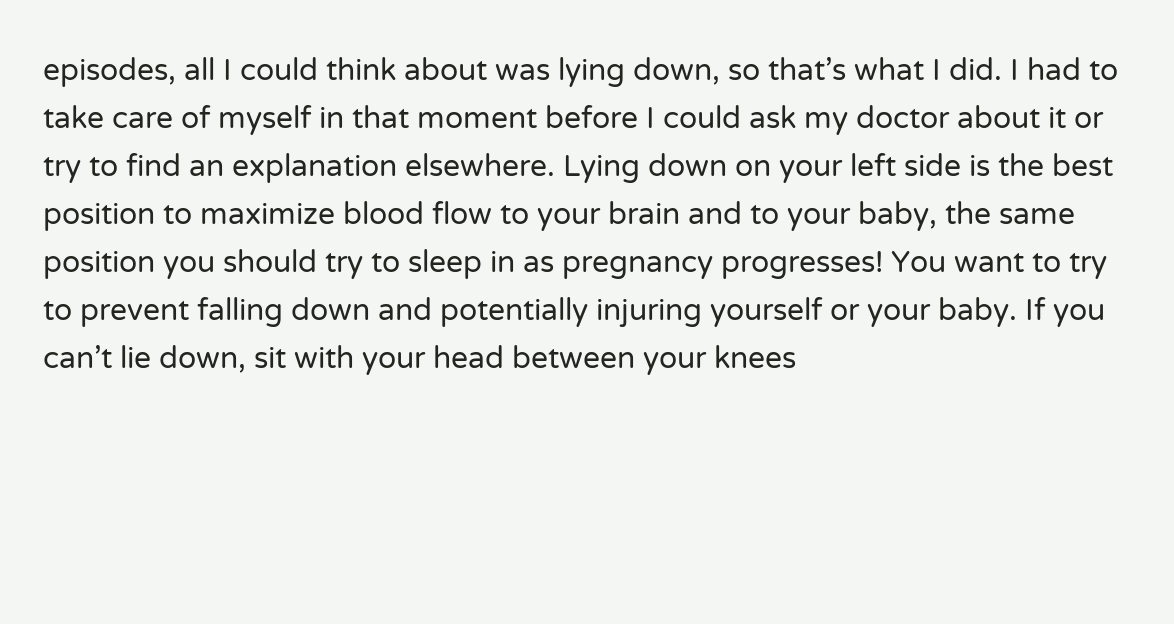episodes, all I could think about was lying down, so that’s what I did. I had to take care of myself in that moment before I could ask my doctor about it or try to find an explanation elsewhere. Lying down on your left side is the best position to maximize blood flow to your brain and to your baby, the same position you should try to sleep in as pregnancy progresses! You want to try to prevent falling down and potentially injuring yourself or your baby. If you can’t lie down, sit with your head between your knees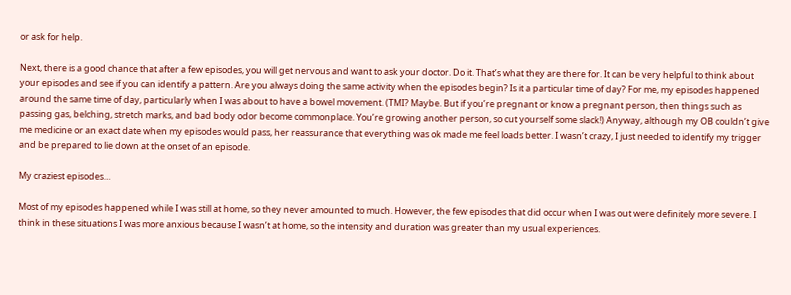or ask for help.

Next, there is a good chance that after a few episodes, you will get nervous and want to ask your doctor. Do it. That’s what they are there for. It can be very helpful to think about your episodes and see if you can identify a pattern. Are you always doing the same activity when the episodes begin? Is it a particular time of day? For me, my episodes happened around the same time of day, particularly when I was about to have a bowel movement. (TMI? Maybe. But if you’re pregnant or know a pregnant person, then things such as passing gas, belching, stretch marks, and bad body odor become commonplace. You’re growing another person, so cut yourself some slack!) Anyway, although my OB couldn’t give me medicine or an exact date when my episodes would pass, her reassurance that everything was ok made me feel loads better. I wasn’t crazy, I just needed to identify my trigger and be prepared to lie down at the onset of an episode.

My craziest episodes…

Most of my episodes happened while I was still at home, so they never amounted to much. However, the few episodes that did occur when I was out were definitely more severe. I think in these situations I was more anxious because I wasn’t at home, so the intensity and duration was greater than my usual experiences.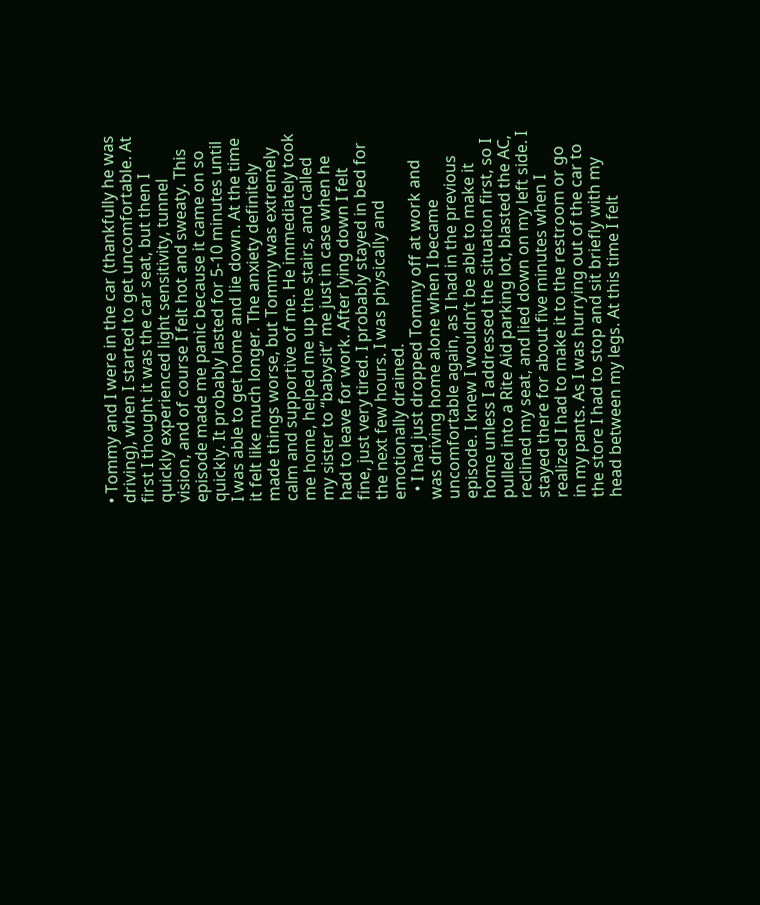• Tommy and I were in the car (thankfully he was driving), when I started to get uncomfortable. At first I thought it was the car seat, but then I quickly experienced light sensitivity, tunnel vision, and of course I felt hot and sweaty. This episode made me panic because it came on so quickly. It probably lasted for 5-10 minutes until I was able to get home and lie down. At the time it felt like much longer. The anxiety definitely made things worse, but Tommy was extremely calm and supportive of me. He immediately took me home, helped me up the stairs, and called my sister to “babysit” me just in case when he had to leave for work. After lying down I felt fine, just very tired. I probably stayed in bed for the next few hours. I was physically and emotionally drained.
  • I had just dropped Tommy off at work and was driving home alone when I became uncomfortable again, as I had in the previous episode. I knew I wouldn’t be able to make it home unless I addressed the situation first, so I pulled into a Rite Aid parking lot, blasted the AC, reclined my seat, and lied down on my left side. I stayed there for about five minutes when I realized I had to make it to the restroom or go in my pants. As I was hurrying out of the car to the store I had to stop and sit briefly with my head between my legs. At this time I felt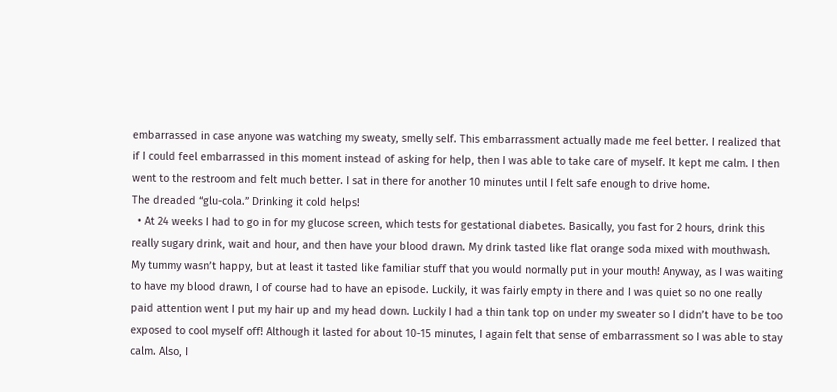embarrassed in case anyone was watching my sweaty, smelly self. This embarrassment actually made me feel better. I realized that if I could feel embarrassed in this moment instead of asking for help, then I was able to take care of myself. It kept me calm. I then went to the restroom and felt much better. I sat in there for another 10 minutes until I felt safe enough to drive home.
The dreaded “glu-cola.” Drinking it cold helps!
  • At 24 weeks I had to go in for my glucose screen, which tests for gestational diabetes. Basically, you fast for 2 hours, drink this really sugary drink, wait and hour, and then have your blood drawn. My drink tasted like flat orange soda mixed with mouthwash. My tummy wasn’t happy, but at least it tasted like familiar stuff that you would normally put in your mouth! Anyway, as I was waiting to have my blood drawn, I of course had to have an episode. Luckily, it was fairly empty in there and I was quiet so no one really paid attention went I put my hair up and my head down. Luckily I had a thin tank top on under my sweater so I didn’t have to be too exposed to cool myself off! Although it lasted for about 10-15 minutes, I again felt that sense of embarrassment so I was able to stay calm. Also, I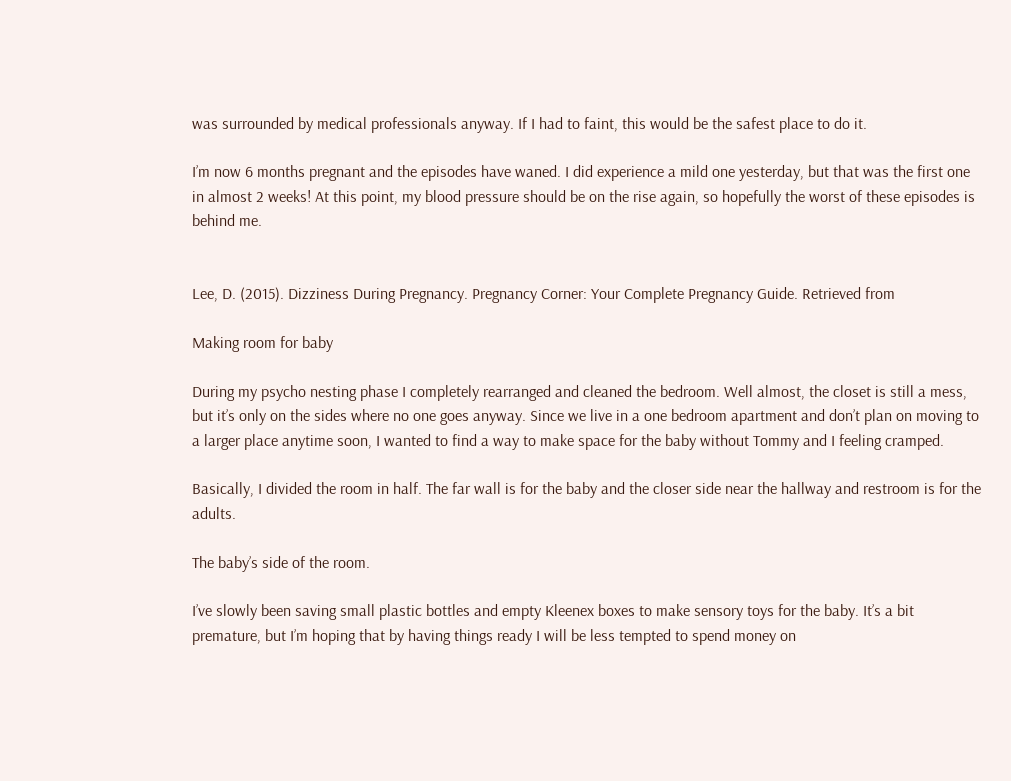was surrounded by medical professionals anyway. If I had to faint, this would be the safest place to do it.

I’m now 6 months pregnant and the episodes have waned. I did experience a mild one yesterday, but that was the first one in almost 2 weeks! At this point, my blood pressure should be on the rise again, so hopefully the worst of these episodes is behind me.


Lee, D. (2015). Dizziness During Pregnancy. Pregnancy Corner: Your Complete Pregnancy Guide. Retrieved from

Making room for baby

During my psycho nesting phase I completely rearranged and cleaned the bedroom. Well almost, the closet is still a mess, but it’s only on the sides where no one goes anyway. Since we live in a one bedroom apartment and don’t plan on moving to a larger place anytime soon, I wanted to find a way to make space for the baby without Tommy and I feeling cramped.

Basically, I divided the room in half. The far wall is for the baby and the closer side near the hallway and restroom is for the adults.

The baby’s side of the room.

I’ve slowly been saving small plastic bottles and empty Kleenex boxes to make sensory toys for the baby. It’s a bit premature, but I’m hoping that by having things ready I will be less tempted to spend money on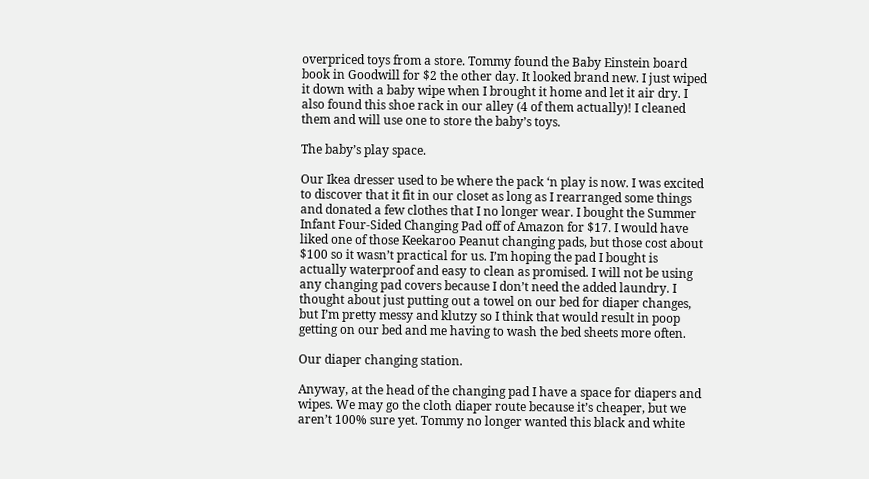overpriced toys from a store. Tommy found the Baby Einstein board book in Goodwill for $2 the other day. It looked brand new. I just wiped it down with a baby wipe when I brought it home and let it air dry. I also found this shoe rack in our alley (4 of them actually)! I cleaned them and will use one to store the baby’s toys.

The baby’s play space.

Our Ikea dresser used to be where the pack ‘n play is now. I was excited to discover that it fit in our closet as long as I rearranged some things and donated a few clothes that I no longer wear. I bought the Summer Infant Four-Sided Changing Pad off of Amazon for $17. I would have liked one of those Keekaroo Peanut changing pads, but those cost about $100 so it wasn’t practical for us. I’m hoping the pad I bought is actually waterproof and easy to clean as promised. I will not be using any changing pad covers because I don’t need the added laundry. I thought about just putting out a towel on our bed for diaper changes, but I’m pretty messy and klutzy so I think that would result in poop getting on our bed and me having to wash the bed sheets more often.

Our diaper changing station.

Anyway, at the head of the changing pad I have a space for diapers and wipes. We may go the cloth diaper route because it’s cheaper, but we aren’t 100% sure yet. Tommy no longer wanted this black and white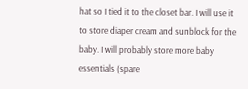hat so I tied it to the closet bar. I will use it to store diaper cream and sunblock for the baby. I will probably store more baby essentials (spare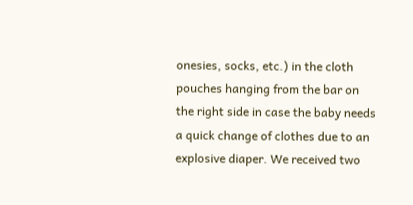onesies, socks, etc.) in the cloth pouches hanging from the bar on the right side in case the baby needs a quick change of clothes due to an explosive diaper. We received two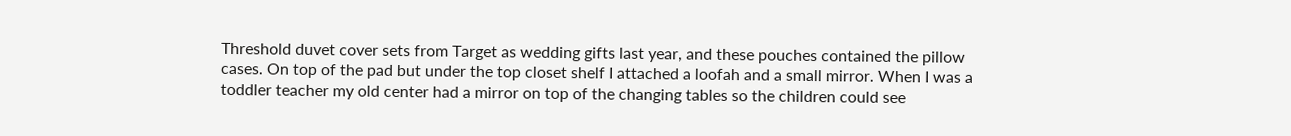Threshold duvet cover sets from Target as wedding gifts last year, and these pouches contained the pillow cases. On top of the pad but under the top closet shelf I attached a loofah and a small mirror. When I was a toddler teacher my old center had a mirror on top of the changing tables so the children could see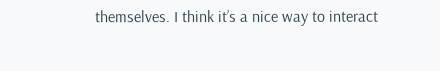themselves. I think it’s a nice way to interact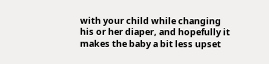with your child while changing his or her diaper, and hopefully it makes the baby a bit less upset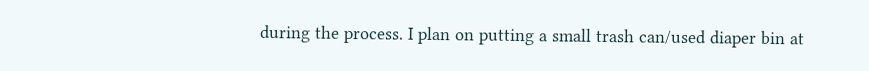during the process. I plan on putting a small trash can/used diaper bin at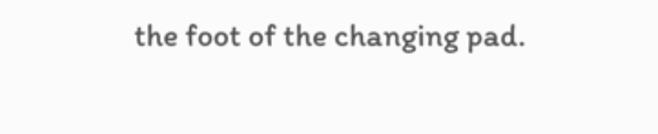the foot of the changing pad.